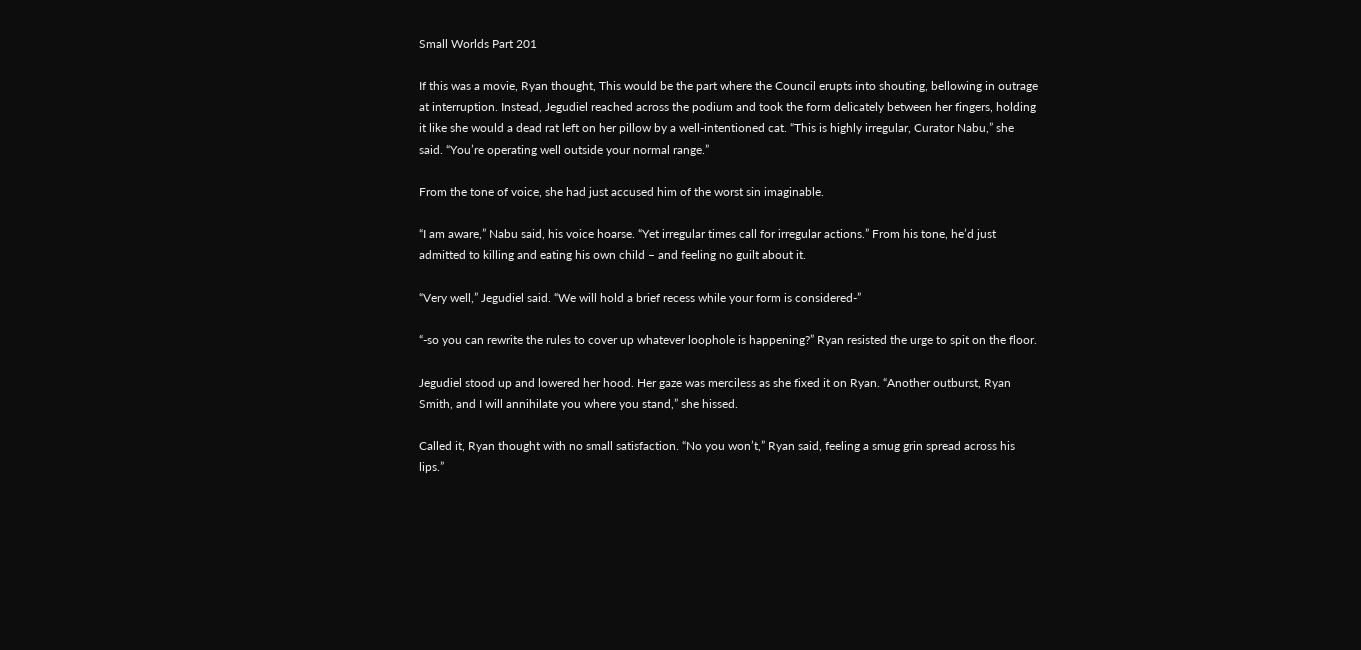Small Worlds Part 201

If this was a movie, Ryan thought, This would be the part where the Council erupts into shouting, bellowing in outrage at interruption. Instead, Jegudiel reached across the podium and took the form delicately between her fingers, holding it like she would a dead rat left on her pillow by a well-intentioned cat. “This is highly irregular, Curator Nabu,” she said. “You’re operating well outside your normal range.”

From the tone of voice, she had just accused him of the worst sin imaginable.

“I am aware,” Nabu said, his voice hoarse. “Yet irregular times call for irregular actions.” From his tone, he’d just admitted to killing and eating his own child – and feeling no guilt about it.

“Very well,” Jegudiel said. “We will hold a brief recess while your form is considered-”

“-so you can rewrite the rules to cover up whatever loophole is happening?” Ryan resisted the urge to spit on the floor.

Jegudiel stood up and lowered her hood. Her gaze was merciless as she fixed it on Ryan. “Another outburst, Ryan Smith, and I will annihilate you where you stand,” she hissed.

Called it, Ryan thought with no small satisfaction. “No you won’t,” Ryan said, feeling a smug grin spread across his lips.”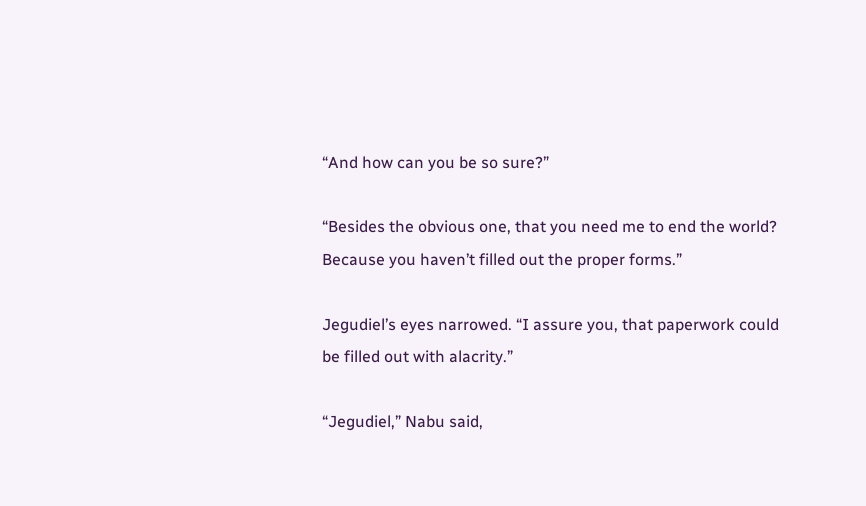“And how can you be so sure?”

“Besides the obvious one, that you need me to end the world? Because you haven’t filled out the proper forms.”

Jegudiel’s eyes narrowed. “I assure you, that paperwork could be filled out with alacrity.”

“Jegudiel,” Nabu said,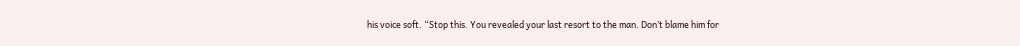his voice soft. “Stop this. You revealed your last resort to the man. Don’t blame him for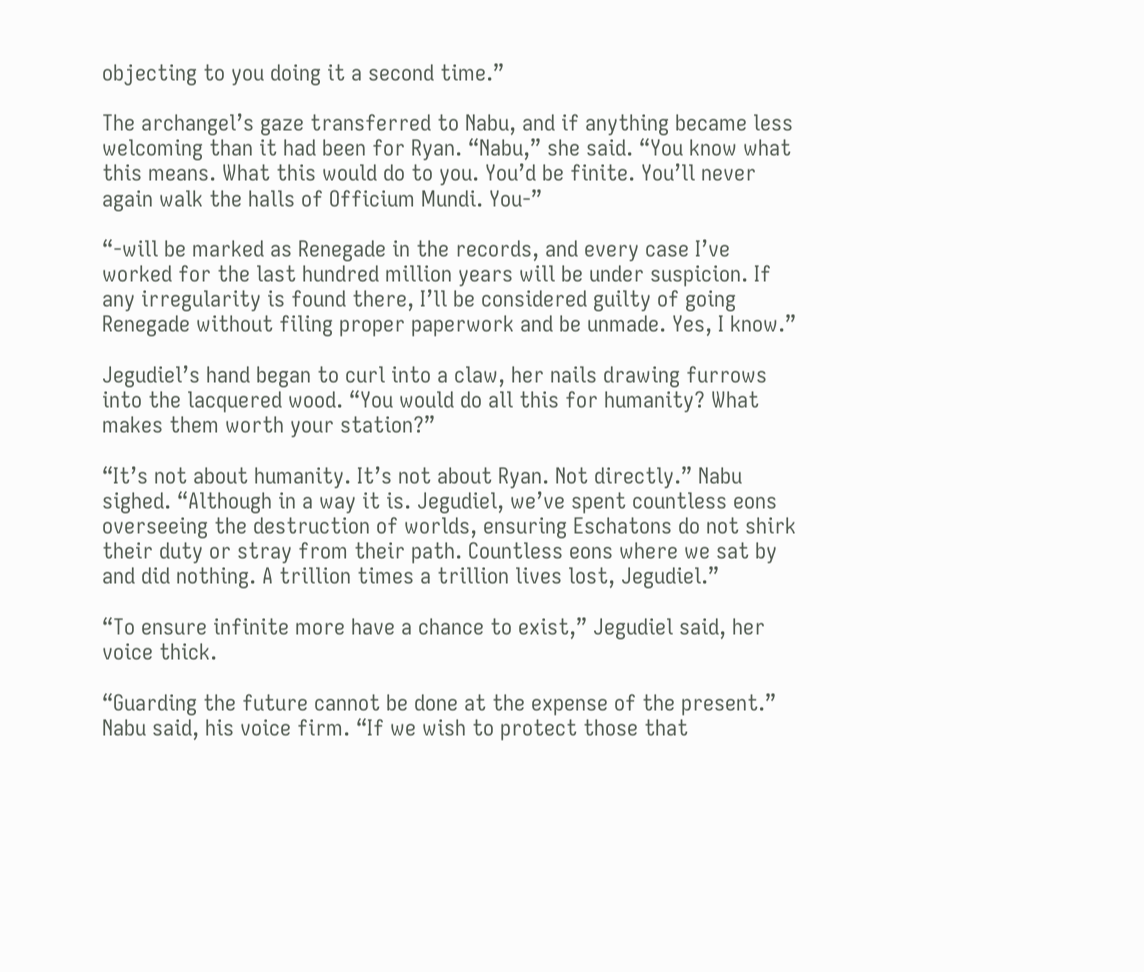objecting to you doing it a second time.”

The archangel’s gaze transferred to Nabu, and if anything became less welcoming than it had been for Ryan. “Nabu,” she said. “You know what this means. What this would do to you. You’d be finite. You’ll never again walk the halls of Officium Mundi. You-”

“-will be marked as Renegade in the records, and every case I’ve worked for the last hundred million years will be under suspicion. If any irregularity is found there, I’ll be considered guilty of going Renegade without filing proper paperwork and be unmade. Yes, I know.”

Jegudiel’s hand began to curl into a claw, her nails drawing furrows into the lacquered wood. “You would do all this for humanity? What makes them worth your station?”

“It’s not about humanity. It’s not about Ryan. Not directly.” Nabu sighed. “Although in a way it is. Jegudiel, we’ve spent countless eons overseeing the destruction of worlds, ensuring Eschatons do not shirk their duty or stray from their path. Countless eons where we sat by and did nothing. A trillion times a trillion lives lost, Jegudiel.”

“To ensure infinite more have a chance to exist,” Jegudiel said, her voice thick.

“Guarding the future cannot be done at the expense of the present.” Nabu said, his voice firm. “If we wish to protect those that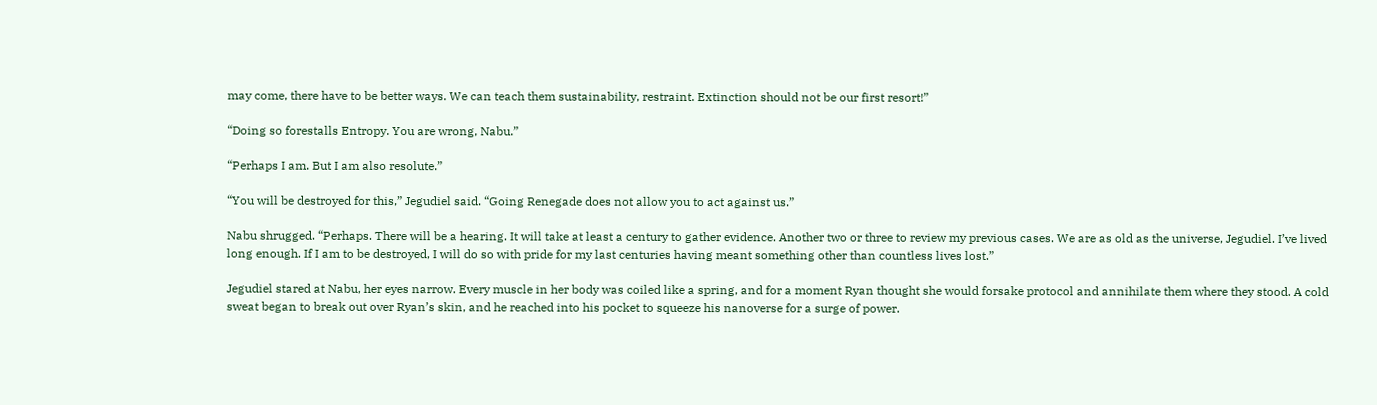may come, there have to be better ways. We can teach them sustainability, restraint. Extinction should not be our first resort!”

“Doing so forestalls Entropy. You are wrong, Nabu.”

“Perhaps I am. But I am also resolute.”

“You will be destroyed for this,” Jegudiel said. “Going Renegade does not allow you to act against us.”

Nabu shrugged. “Perhaps. There will be a hearing. It will take at least a century to gather evidence. Another two or three to review my previous cases. We are as old as the universe, Jegudiel. I’ve lived long enough. If I am to be destroyed, I will do so with pride for my last centuries having meant something other than countless lives lost.”

Jegudiel stared at Nabu, her eyes narrow. Every muscle in her body was coiled like a spring, and for a moment Ryan thought she would forsake protocol and annihilate them where they stood. A cold sweat began to break out over Ryan’s skin, and he reached into his pocket to squeeze his nanoverse for a surge of power.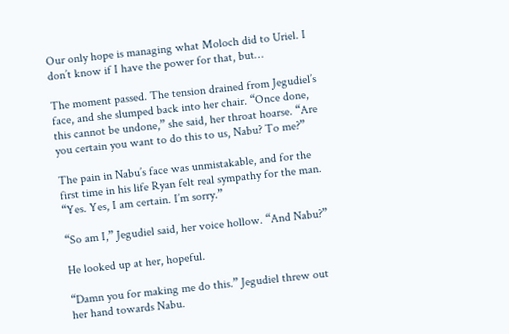Our only hope is managing what Moloch did to Uriel. I don’t know if I have the power for that, but…

The moment passed. The tension drained from Jegudiel’s face, and she slumped back into her chair. “Once done, this cannot be undone,” she said, her throat hoarse. “Are you certain you want to do this to us, Nabu? To me?”

The pain in Nabu’s face was unmistakable, and for the first time in his life Ryan felt real sympathy for the man. “Yes. Yes, I am certain. I’m sorry.”

“So am I,” Jegudiel said, her voice hollow. “And Nabu?”

He looked up at her, hopeful.

“Damn you for making me do this.” Jegudiel threw out her hand towards Nabu.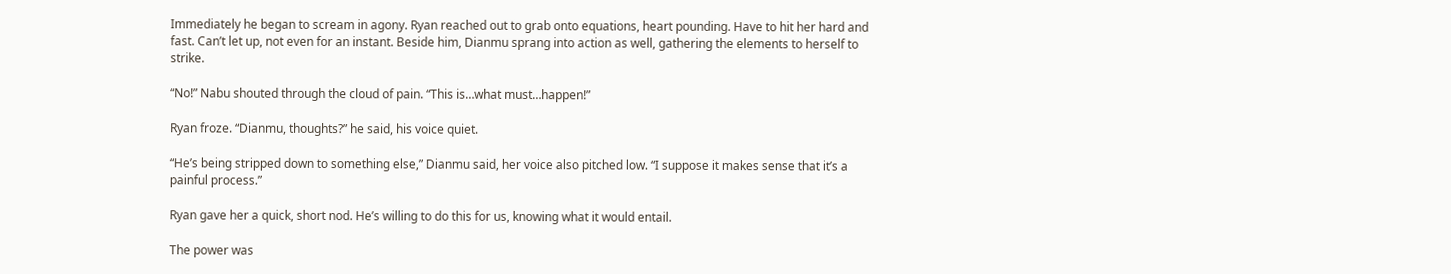Immediately he began to scream in agony. Ryan reached out to grab onto equations, heart pounding. Have to hit her hard and fast. Can’t let up, not even for an instant. Beside him, Dianmu sprang into action as well, gathering the elements to herself to strike.

“No!” Nabu shouted through the cloud of pain. “This is…what must…happen!”

Ryan froze. “Dianmu, thoughts?” he said, his voice quiet.

“He’s being stripped down to something else,” Dianmu said, her voice also pitched low. “I suppose it makes sense that it’s a painful process.”

Ryan gave her a quick, short nod. He’s willing to do this for us, knowing what it would entail.

The power was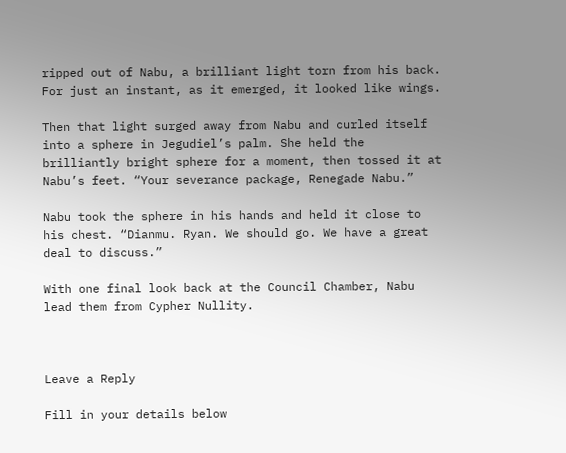ripped out of Nabu, a brilliant light torn from his back. For just an instant, as it emerged, it looked like wings.

Then that light surged away from Nabu and curled itself into a sphere in Jegudiel’s palm. She held the brilliantly bright sphere for a moment, then tossed it at Nabu’s feet. “Your severance package, Renegade Nabu.”

Nabu took the sphere in his hands and held it close to his chest. “Dianmu. Ryan. We should go. We have a great deal to discuss.”

With one final look back at the Council Chamber, Nabu lead them from Cypher Nullity.



Leave a Reply

Fill in your details below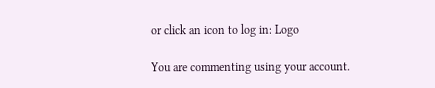or click an icon to log in: Logo

You are commenting using your account.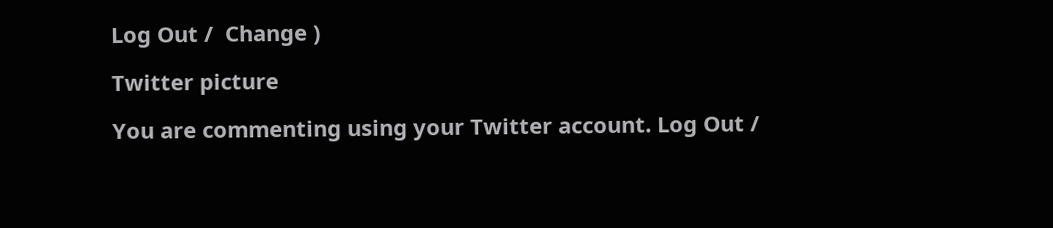Log Out /  Change )

Twitter picture

You are commenting using your Twitter account. Log Out /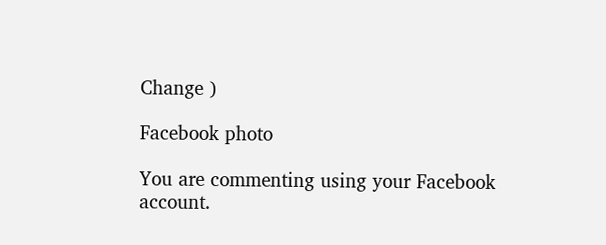Change )

Facebook photo

You are commenting using your Facebook account.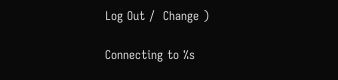Log Out /  Change )

Connecting to %s